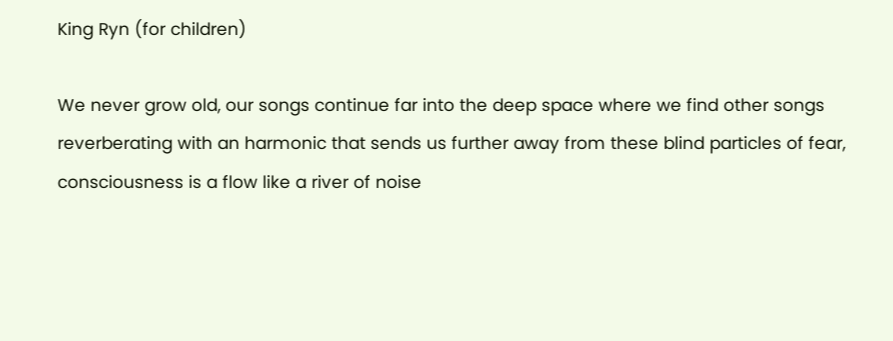King Ryn (for children)

We never grow old, our songs continue far into the deep space where we find other songs reverberating with an harmonic that sends us further away from these blind particles of fear, consciousness is a flow like a river of noise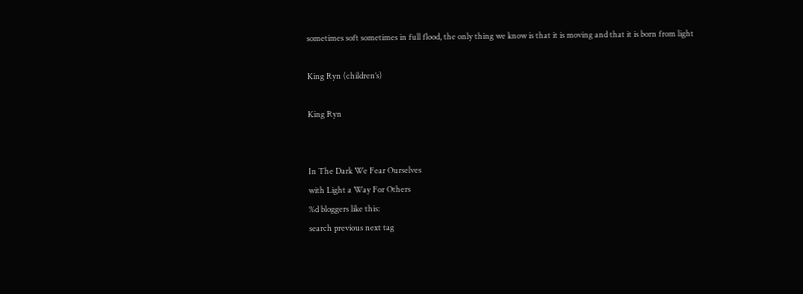sometimes soft sometimes in full flood, the only thing we know is that it is moving and that it is born from light

King Ryn (children’s)

King Ryn


In The Dark We Fear Ourselves
with Light a Way For Others
%d bloggers like this:
search previous next tag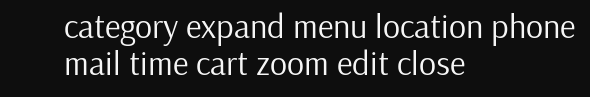category expand menu location phone mail time cart zoom edit close